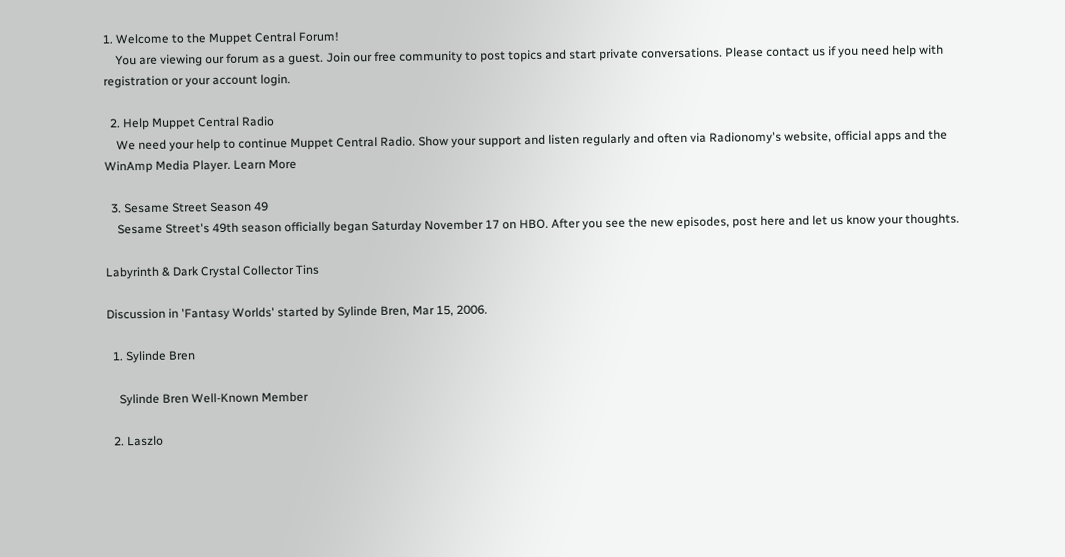1. Welcome to the Muppet Central Forum!
    You are viewing our forum as a guest. Join our free community to post topics and start private conversations. Please contact us if you need help with registration or your account login.

  2. Help Muppet Central Radio
    We need your help to continue Muppet Central Radio. Show your support and listen regularly and often via Radionomy's website, official apps and the WinAmp Media Player. Learn More

  3. Sesame Street Season 49
    Sesame Street's 49th season officially began Saturday November 17 on HBO. After you see the new episodes, post here and let us know your thoughts.

Labyrinth & Dark Crystal Collector Tins

Discussion in 'Fantasy Worlds' started by Sylinde Bren, Mar 15, 2006.

  1. Sylinde Bren

    Sylinde Bren Well-Known Member

  2. Laszlo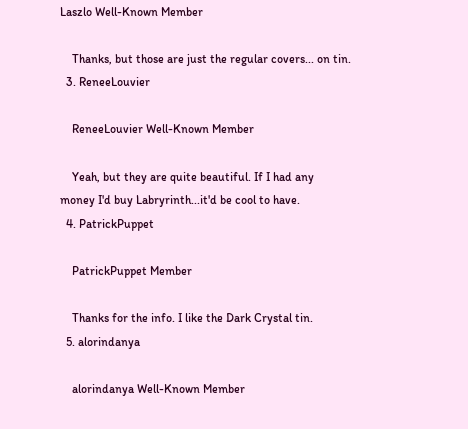Laszlo Well-Known Member

    Thanks, but those are just the regular covers... on tin.
  3. ReneeLouvier

    ReneeLouvier Well-Known Member

    Yeah, but they are quite beautiful. If I had any money I'd buy Labryrinth...it'd be cool to have.
  4. PatrickPuppet

    PatrickPuppet Member

    Thanks for the info. I like the Dark Crystal tin.
  5. alorindanya

    alorindanya Well-Known Member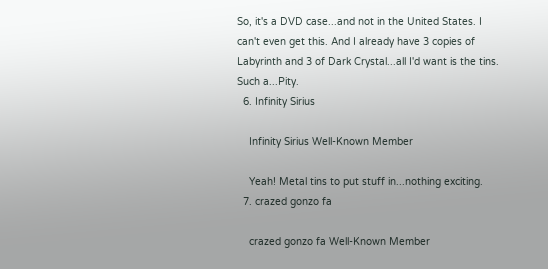So, it's a DVD case...and not in the United States. I can't even get this. And I already have 3 copies of Labyrinth and 3 of Dark Crystal...all I'd want is the tins. Such a...Pity.
  6. Infinity Sirius

    Infinity Sirius Well-Known Member

    Yeah! Metal tins to put stuff in...nothing exciting.
  7. crazed gonzo fa

    crazed gonzo fa Well-Known Member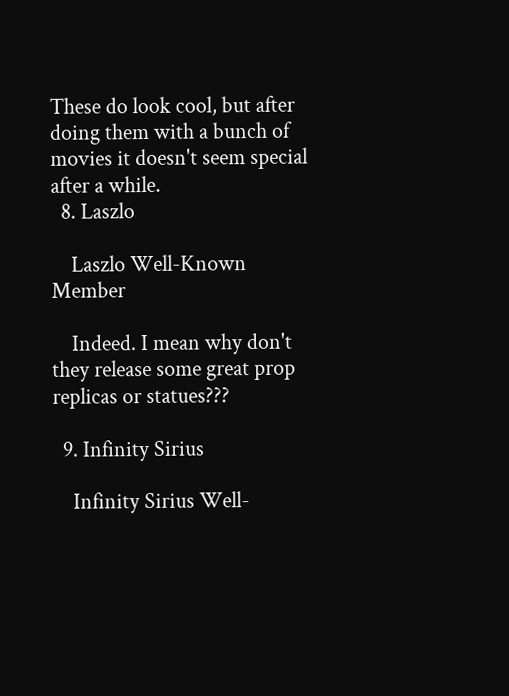These do look cool, but after doing them with a bunch of movies it doesn't seem special after a while.
  8. Laszlo

    Laszlo Well-Known Member

    Indeed. I mean why don't they release some great prop replicas or statues???

  9. Infinity Sirius

    Infinity Sirius Well-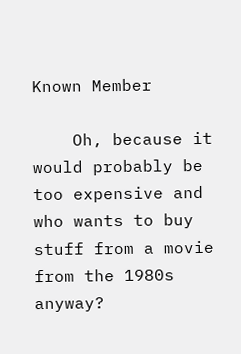Known Member

    Oh, because it would probably be too expensive and who wants to buy stuff from a movie from the 1980s anyway?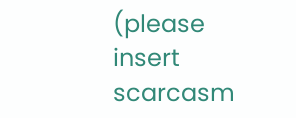(please insert scarcasm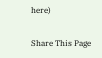here)

Share This Page